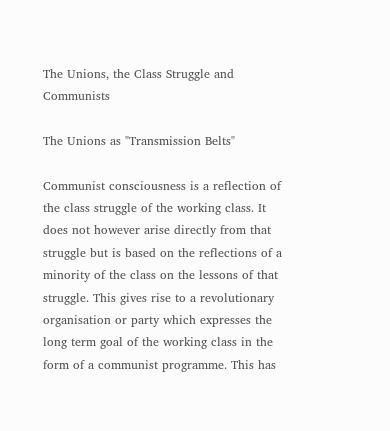The Unions, the Class Struggle and Communists

The Unions as "Transmission Belts"

Communist consciousness is a reflection of the class struggle of the working class. It does not however arise directly from that struggle but is based on the reflections of a minority of the class on the lessons of that struggle. This gives rise to a revolutionary organisation or party which expresses the long term goal of the working class in the form of a communist programme. This has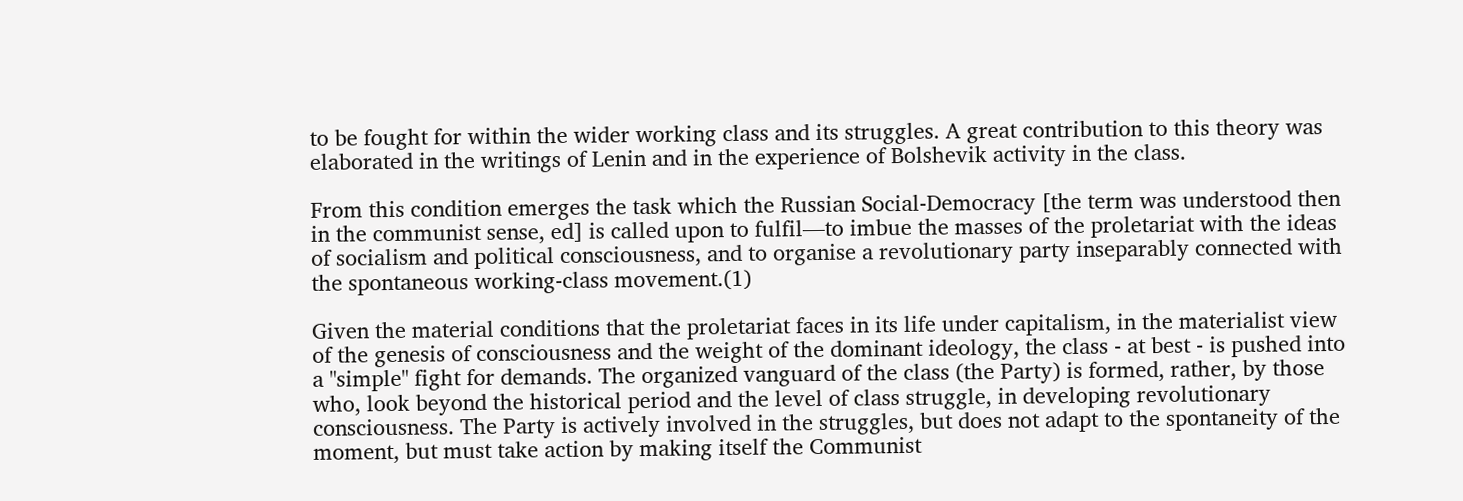to be fought for within the wider working class and its struggles. A great contribution to this theory was elaborated in the writings of Lenin and in the experience of Bolshevik activity in the class.

From this condition emerges the task which the Russian Social-Democracy [the term was understood then in the communist sense, ed] is called upon to fulfil—to imbue the masses of the proletariat with the ideas of socialism and political consciousness, and to organise a revolutionary party inseparably connected with the spontaneous working-class movement.(1)

Given the material conditions that the proletariat faces in its life under capitalism, in the materialist view of the genesis of consciousness and the weight of the dominant ideology, the class - at best - is pushed into a "simple" fight for demands. The organized vanguard of the class (the Party) is formed, rather, by those who, look beyond the historical period and the level of class struggle, in developing revolutionary consciousness. The Party is actively involved in the struggles, but does not adapt to the spontaneity of the moment, but must take action by making itself the Communist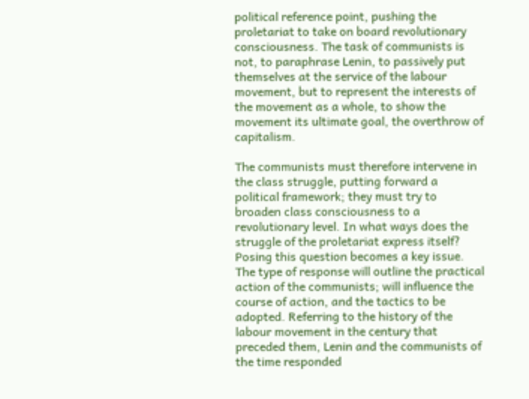political reference point, pushing the proletariat to take on board revolutionary consciousness. The task of communists is not, to paraphrase Lenin, to passively put themselves at the service of the labour movement, but to represent the interests of the movement as a whole, to show the movement its ultimate goal, the overthrow of capitalism.

The communists must therefore intervene in the class struggle, putting forward a political framework; they must try to broaden class consciousness to a revolutionary level. In what ways does the struggle of the proletariat express itself? Posing this question becomes a key issue. The type of response will outline the practical action of the communists; will influence the course of action, and the tactics to be adopted. Referring to the history of the labour movement in the century that preceded them, Lenin and the communists of the time responded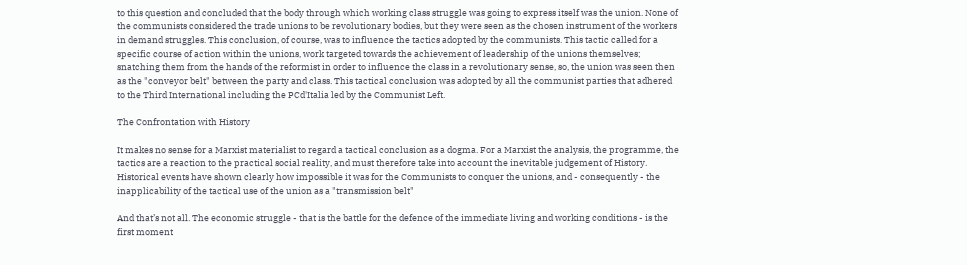to this question and concluded that the body through which working class struggle was going to express itself was the union. None of the communists considered the trade unions to be revolutionary bodies, but they were seen as the chosen instrument of the workers in demand struggles. This conclusion, of course, was to influence the tactics adopted by the communists. This tactic called for a specific course of action within the unions, work targeted towards the achievement of leadership of the unions themselves; snatching them from the hands of the reformist in order to influence the class in a revolutionary sense, so, the union was seen then as the "conveyor belt" between the party and class. This tactical conclusion was adopted by all the communist parties that adhered to the Third International including the PCd'Italia led by the Communist Left.

The Confrontation with History

It makes no sense for a Marxist materialist to regard a tactical conclusion as a dogma. For a Marxist the analysis, the programme, the tactics are a reaction to the practical social reality, and must therefore take into account the inevitable judgement of History. Historical events have shown clearly how impossible it was for the Communists to conquer the unions, and - consequently - the inapplicability of the tactical use of the union as a "transmission belt"

And that’s not all. The economic struggle - that is the battle for the defence of the immediate living and working conditions - is the first moment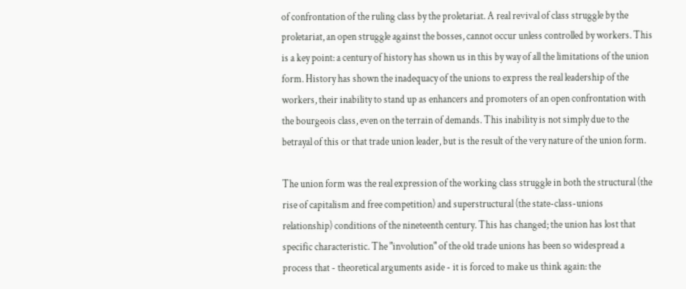of confrontation of the ruling class by the proletariat. A real revival of class struggle by the proletariat, an open struggle against the bosses, cannot occur unless controlled by workers. This is a key point: a century of history has shown us in this by way of all the limitations of the union form. History has shown the inadequacy of the unions to express the real leadership of the workers, their inability to stand up as enhancers and promoters of an open confrontation with the bourgeois class, even on the terrain of demands. This inability is not simply due to the betrayal of this or that trade union leader, but is the result of the very nature of the union form.

The union form was the real expression of the working class struggle in both the structural (the rise of capitalism and free competition) and superstructural (the state-class-unions relationship) conditions of the nineteenth century. This has changed; the union has lost that specific characteristic. The "involution" of the old trade unions has been so widespread a process that - theoretical arguments aside - it is forced to make us think again: the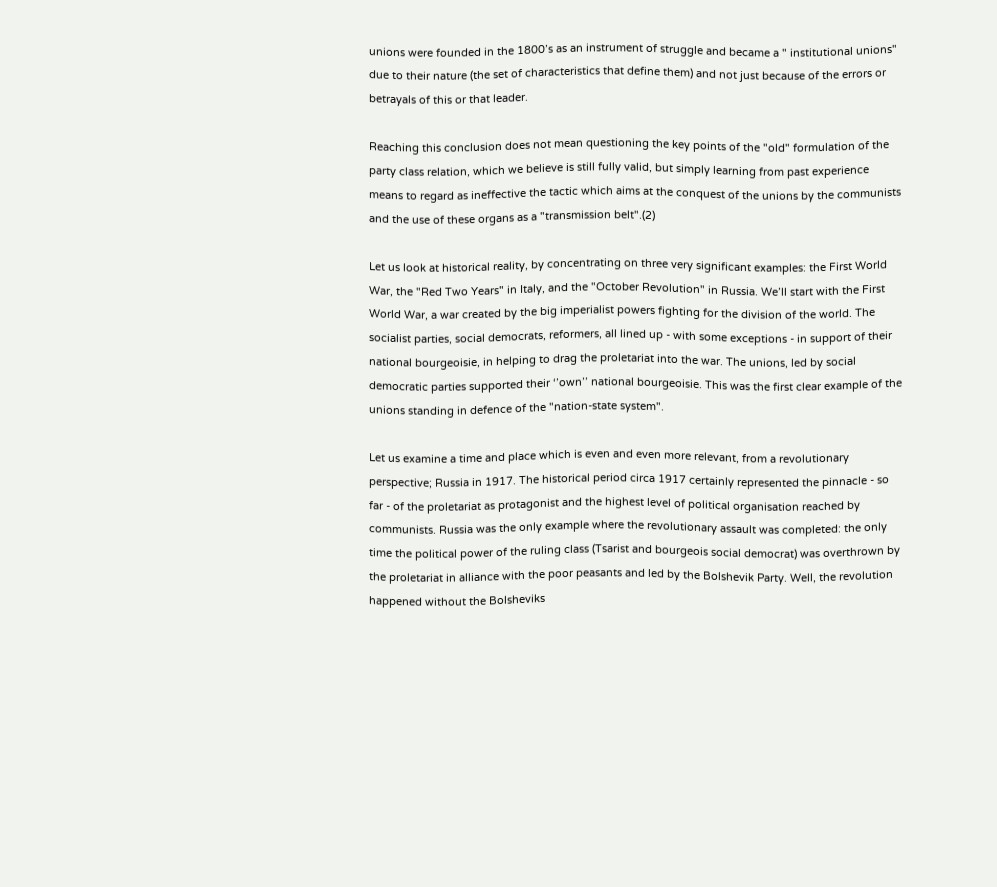unions were founded in the 1800’s as an instrument of struggle and became a " institutional unions" due to their nature (the set of characteristics that define them) and not just because of the errors or betrayals of this or that leader.

Reaching this conclusion does not mean questioning the key points of the "old" formulation of the party class relation, which we believe is still fully valid, but simply learning from past experience means to regard as ineffective the tactic which aims at the conquest of the unions by the communists and the use of these organs as a "transmission belt".(2)

Let us look at historical reality, by concentrating on three very significant examples: the First World War, the "Red Two Years" in Italy, and the "October Revolution" in Russia. We’ll start with the First World War, a war created by the big imperialist powers fighting for the division of the world. The socialist parties, social democrats, reformers, all lined up - with some exceptions - in support of their national bourgeoisie, in helping to drag the proletariat into the war. The unions, led by social democratic parties supported their ‘’own’’ national bourgeoisie. This was the first clear example of the unions standing in defence of the "nation-state system".

Let us examine a time and place which is even and even more relevant, from a revolutionary perspective; Russia in 1917. The historical period circa 1917 certainly represented the pinnacle - so far - of the proletariat as protagonist and the highest level of political organisation reached by communists. Russia was the only example where the revolutionary assault was completed: the only time the political power of the ruling class (Tsarist and bourgeois social democrat) was overthrown by the proletariat in alliance with the poor peasants and led by the Bolshevik Party. Well, the revolution happened without the Bolsheviks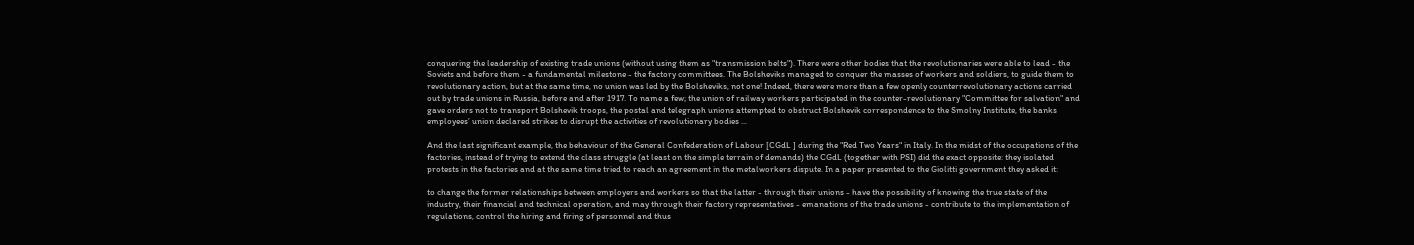conquering the leadership of existing trade unions (without using them as "transmission belts"). There were other bodies that the revolutionaries were able to lead - the Soviets and before them - a fundamental milestone - the factory committees. The Bolsheviks managed to conquer the masses of workers and soldiers, to guide them to revolutionary action, but at the same time, no union was led by the Bolsheviks, not one! Indeed, there were more than a few openly counterrevolutionary actions carried out by trade unions in Russia, before and after 1917. To name a few; the union of railway workers participated in the counter-revolutionary "Committee for salvation" and gave orders not to transport Bolshevik troops, the postal and telegraph unions attempted to obstruct Bolshevik correspondence to the Smolny Institute, the banks employees’ union declared strikes to disrupt the activities of revolutionary bodies ...

And the last significant example, the behaviour of the General Confederation of Labour [CGdL ] during the "Red Two Years" in Italy. In the midst of the occupations of the factories, instead of trying to extend the class struggle (at least on the simple terrain of demands) the CGdL (together with PSI) did the exact opposite: they isolated protests in the factories and at the same time tried to reach an agreement in the metalworkers dispute. In a paper presented to the Giolitti government they asked it:

to change the former relationships between employers and workers so that the latter - through their unions - have the possibility of knowing the true state of the industry, their financial and technical operation, and may through their factory representatives - emanations of the trade unions - contribute to the implementation of regulations, control the hiring and firing of personnel and thus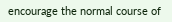encourage the normal course of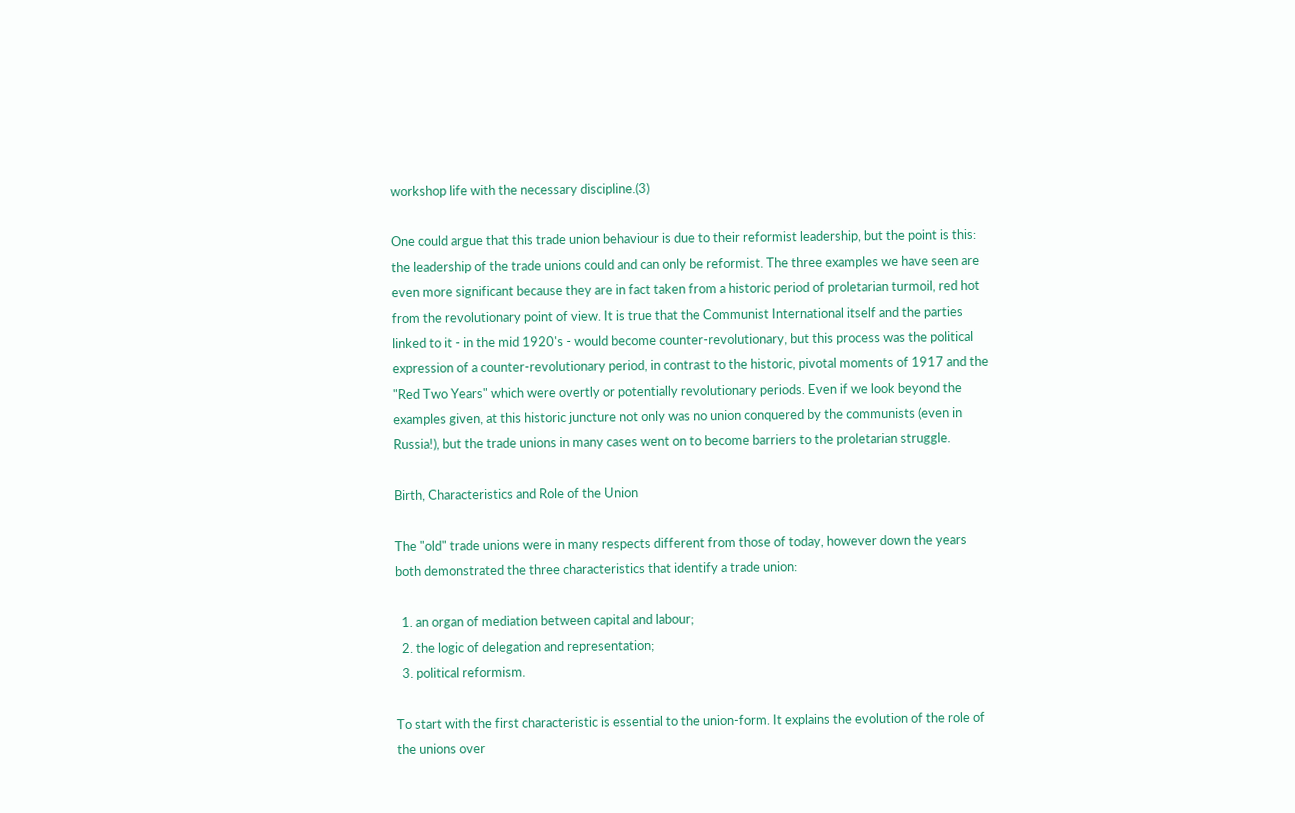workshop life with the necessary discipline.(3)

One could argue that this trade union behaviour is due to their reformist leadership, but the point is this: the leadership of the trade unions could and can only be reformist. The three examples we have seen are even more significant because they are in fact taken from a historic period of proletarian turmoil, red hot from the revolutionary point of view. It is true that the Communist International itself and the parties linked to it - in the mid 1920's - would become counter-revolutionary, but this process was the political expression of a counter-revolutionary period, in contrast to the historic, pivotal moments of 1917 and the "Red Two Years" which were overtly or potentially revolutionary periods. Even if we look beyond the examples given, at this historic juncture not only was no union conquered by the communists (even in Russia!), but the trade unions in many cases went on to become barriers to the proletarian struggle.

Birth, Characteristics and Role of the Union

The "old" trade unions were in many respects different from those of today, however down the years both demonstrated the three characteristics that identify a trade union:

  1. an organ of mediation between capital and labour;
  2. the logic of delegation and representation;
  3. political reformism.

To start with the first characteristic is essential to the union-form. It explains the evolution of the role of the unions over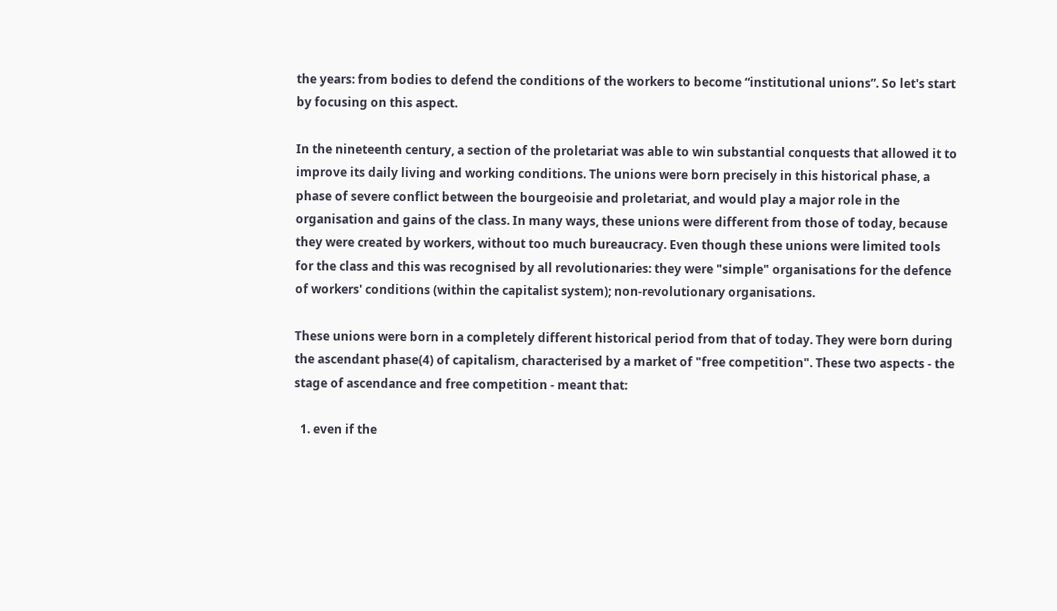the years: from bodies to defend the conditions of the workers to become “institutional unions”. So let's start by focusing on this aspect.

In the nineteenth century, a section of the proletariat was able to win substantial conquests that allowed it to improve its daily living and working conditions. The unions were born precisely in this historical phase, a phase of severe conflict between the bourgeoisie and proletariat, and would play a major role in the organisation and gains of the class. In many ways, these unions were different from those of today, because they were created by workers, without too much bureaucracy. Even though these unions were limited tools for the class and this was recognised by all revolutionaries: they were "simple" organisations for the defence of workers' conditions (within the capitalist system); non-revolutionary organisations.

These unions were born in a completely different historical period from that of today. They were born during the ascendant phase(4) of capitalism, characterised by a market of "free competition". These two aspects - the stage of ascendance and free competition - meant that:

  1. even if the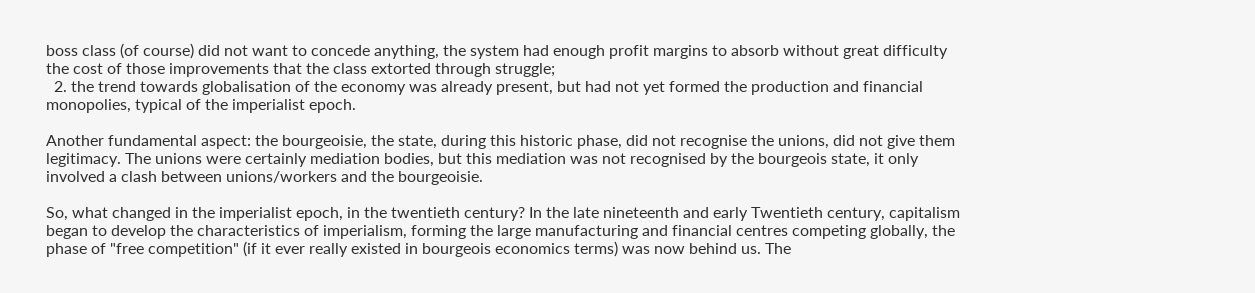boss class (of course) did not want to concede anything, the system had enough profit margins to absorb without great difficulty the cost of those improvements that the class extorted through struggle;
  2. the trend towards globalisation of the economy was already present, but had not yet formed the production and financial monopolies, typical of the imperialist epoch.

Another fundamental aspect: the bourgeoisie, the state, during this historic phase, did not recognise the unions, did not give them legitimacy. The unions were certainly mediation bodies, but this mediation was not recognised by the bourgeois state, it only involved a clash between unions/workers and the bourgeoisie.

So, what changed in the imperialist epoch, in the twentieth century? In the late nineteenth and early Twentieth century, capitalism began to develop the characteristics of imperialism, forming the large manufacturing and financial centres competing globally, the phase of "free competition" (if it ever really existed in bourgeois economics terms) was now behind us. The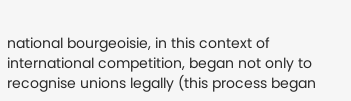national bourgeoisie, in this context of international competition, began not only to recognise unions legally (this process began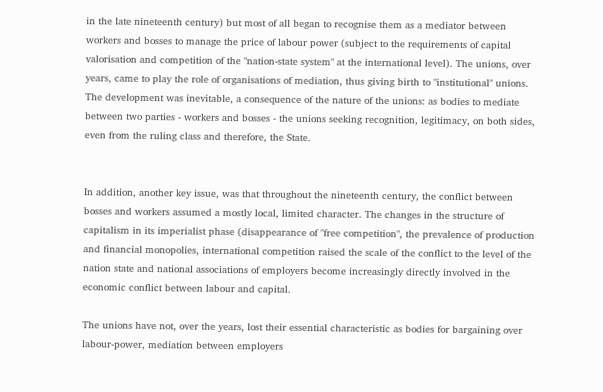in the late nineteenth century) but most of all began to recognise them as a mediator between workers and bosses to manage the price of labour power (subject to the requirements of capital valorisation and competition of the "nation-state system" at the international level). The unions, over years, came to play the role of organisations of mediation, thus giving birth to "institutional" unions. The development was inevitable, a consequence of the nature of the unions: as bodies to mediate between two parties - workers and bosses - the unions seeking recognition, legitimacy, on both sides, even from the ruling class and therefore, the State.


In addition, another key issue, was that throughout the nineteenth century, the conflict between bosses and workers assumed a mostly local, limited character. The changes in the structure of capitalism in its imperialist phase (disappearance of "free competition", the prevalence of production and financial monopolies, international competition raised the scale of the conflict to the level of the nation state and national associations of employers become increasingly directly involved in the economic conflict between labour and capital.

The unions have not, over the years, lost their essential characteristic as bodies for bargaining over labour-power, mediation between employers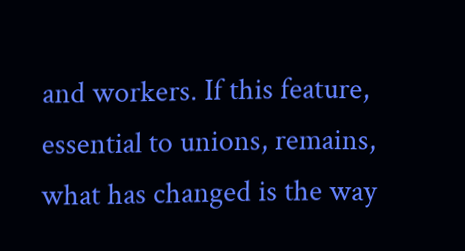and workers. If this feature, essential to unions, remains, what has changed is the way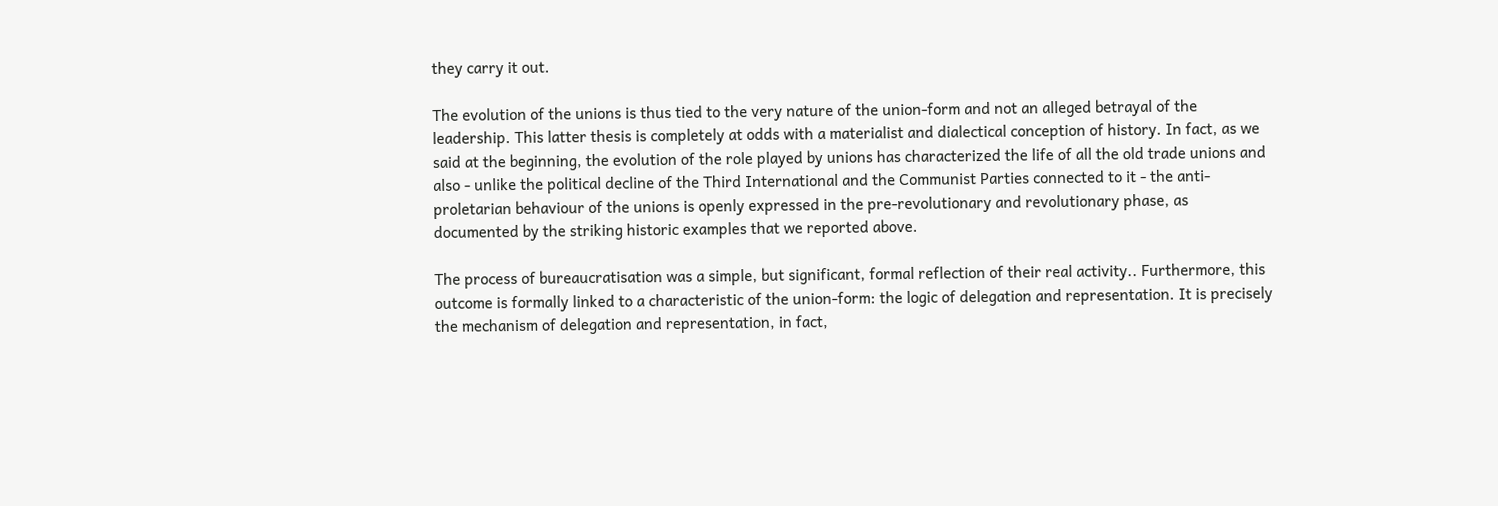they carry it out.

The evolution of the unions is thus tied to the very nature of the union-form and not an alleged betrayal of the leadership. This latter thesis is completely at odds with a materialist and dialectical conception of history. In fact, as we said at the beginning, the evolution of the role played by unions has characterized the life of all the old trade unions and also - unlike the political decline of the Third International and the Communist Parties connected to it - the anti-proletarian behaviour of the unions is openly expressed in the pre-revolutionary and revolutionary phase, as documented by the striking historic examples that we reported above.

The process of bureaucratisation was a simple, but significant, formal reflection of their real activity.. Furthermore, this outcome is formally linked to a characteristic of the union-form: the logic of delegation and representation. It is precisely the mechanism of delegation and representation, in fact,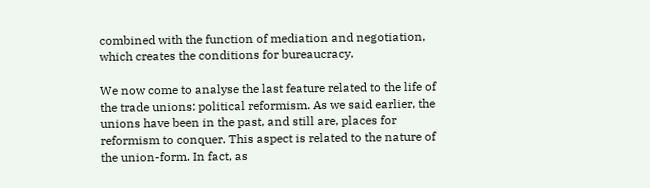combined with the function of mediation and negotiation, which creates the conditions for bureaucracy.

We now come to analyse the last feature related to the life of the trade unions: political reformism. As we said earlier, the unions have been in the past, and still are, places for reformism to conquer. This aspect is related to the nature of the union-form. In fact, as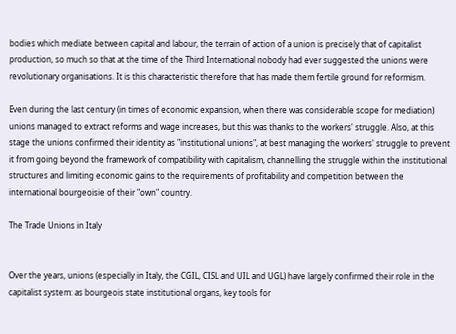bodies which mediate between capital and labour, the terrain of action of a union is precisely that of capitalist production, so much so that at the time of the Third International nobody had ever suggested the unions were revolutionary organisations. It is this characteristic therefore that has made them fertile ground for reformism.

Even during the last century (in times of economic expansion, when there was considerable scope for mediation) unions managed to extract reforms and wage increases, but this was thanks to the workers' struggle. Also, at this stage the unions confirmed their identity as "institutional unions", at best managing the workers' struggle to prevent it from going beyond the framework of compatibility with capitalism, channelling the struggle within the institutional structures and limiting economic gains to the requirements of profitability and competition between the international bourgeoisie of their "own" country.

The Trade Unions in Italy


Over the years, unions (especially in Italy, the CGIL, CISL and UIL and UGL) have largely confirmed their role in the capitalist system: as bourgeois state institutional organs, key tools for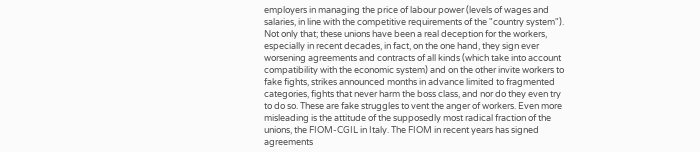employers in managing the price of labour power (levels of wages and salaries, in line with the competitive requirements of the "country system"). Not only that; these unions have been a real deception for the workers, especially in recent decades, in fact, on the one hand, they sign ever worsening agreements and contracts of all kinds (which take into account compatibility with the economic system) and on the other invite workers to fake fights, strikes announced months in advance limited to fragmented categories, fights that never harm the boss class, and nor do they even try to do so. These are fake struggles to vent the anger of workers. Even more misleading is the attitude of the supposedly most radical fraction of the unions, the FIOM-CGIL in Italy. The FIOM in recent years has signed agreements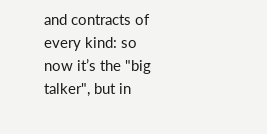and contracts of every kind: so now it’s the "big talker", but in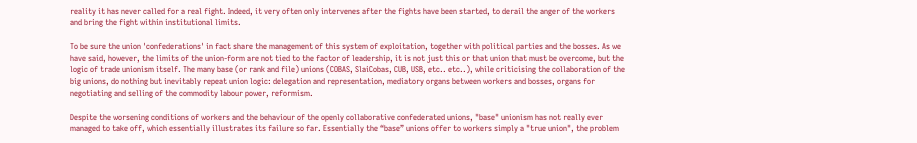reality it has never called for a real fight. Indeed, it very often only intervenes after the fights have been started, to derail the anger of the workers and bring the fight within institutional limits.

To be sure the union 'confederations' in fact share the management of this system of exploitation, together with political parties and the bosses. As we have said, however, the limits of the union-form are not tied to the factor of leadership, it is not just this or that union that must be overcome, but the logic of trade unionism itself. The many base (or rank and file) unions (COBAS, SlaiCobas, CUB, USB, etc.. etc..), while criticising the collaboration of the big unions, do nothing but inevitably repeat union logic: delegation and representation, mediatory organs between workers and bosses, organs for negotiating and selling of the commodity labour power, reformism.

Despite the worsening conditions of workers and the behaviour of the openly collaborative confederated unions, "base" unionism has not really ever managed to take off, which essentially illustrates its failure so far. Essentially the “base” unions offer to workers simply a "true union", the problem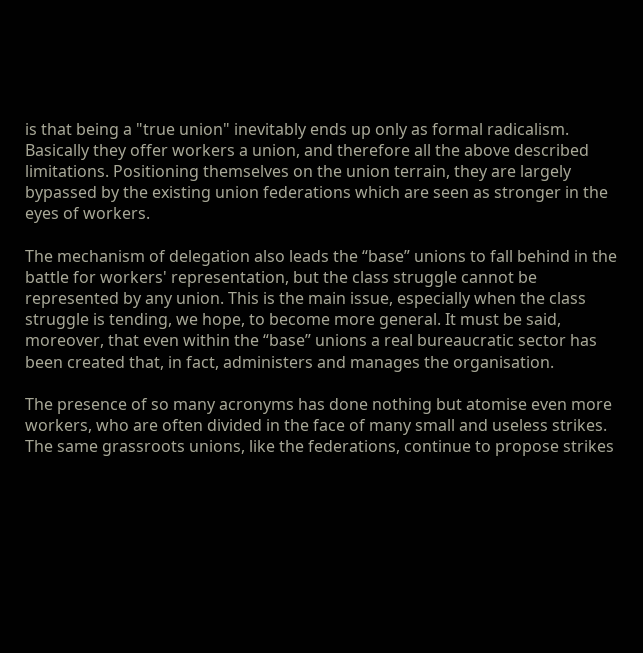is that being a "true union" inevitably ends up only as formal radicalism. Basically they offer workers a union, and therefore all the above described limitations. Positioning themselves on the union terrain, they are largely bypassed by the existing union federations which are seen as stronger in the eyes of workers.

The mechanism of delegation also leads the “base” unions to fall behind in the battle for workers' representation, but the class struggle cannot be represented by any union. This is the main issue, especially when the class struggle is tending, we hope, to become more general. It must be said, moreover, that even within the “base” unions a real bureaucratic sector has been created that, in fact, administers and manages the organisation.

The presence of so many acronyms has done nothing but atomise even more workers, who are often divided in the face of many small and useless strikes. The same grassroots unions, like the federations, continue to propose strikes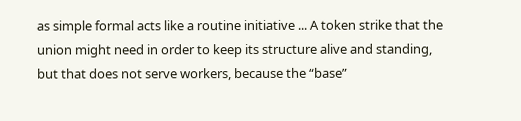as simple formal acts like a routine initiative ... A token strike that the union might need in order to keep its structure alive and standing, but that does not serve workers, because the “base”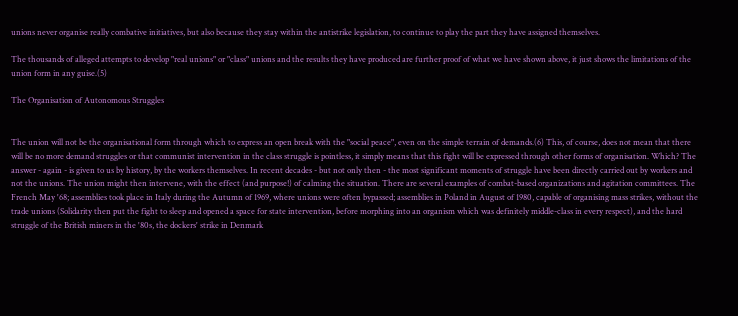unions never organise really combative initiatives, but also because they stay within the antistrike legislation, to continue to play the part they have assigned themselves.

The thousands of alleged attempts to develop "real unions" or "class" unions and the results they have produced are further proof of what we have shown above, it just shows the limitations of the union form in any guise.(5)

The Organisation of Autonomous Struggles


The union will not be the organisational form through which to express an open break with the "social peace", even on the simple terrain of demands.(6) This, of course, does not mean that there will be no more demand struggles or that communist intervention in the class struggle is pointless, it simply means that this fight will be expressed through other forms of organisation. Which? The answer - again - is given to us by history, by the workers themselves. In recent decades - but not only then - the most significant moments of struggle have been directly carried out by workers and not the unions. The union might then intervene, with the effect (and purpose!) of calming the situation. There are several examples of combat-based organizations and agitation committees. The French May '68; assemblies took place in Italy during the Autumn of 1969, where unions were often bypassed; assemblies in Poland in August of 1980, capable of organising mass strikes, without the trade unions (Solidarity then put the fight to sleep and opened a space for state intervention, before morphing into an organism which was definitely middle-class in every respect), and the hard struggle of the British miners in the '80s, the dockers' strike in Denmark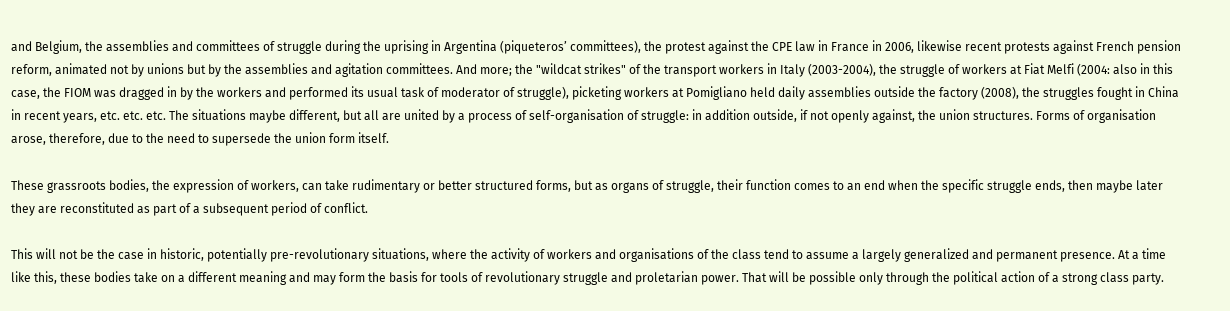and Belgium, the assemblies and committees of struggle during the uprising in Argentina (piqueteros’ committees), the protest against the CPE law in France in 2006, likewise recent protests against French pension reform, animated not by unions but by the assemblies and agitation committees. And more; the "wildcat strikes" of the transport workers in Italy (2003-2004), the struggle of workers at Fiat Melfi (2004: also in this case, the FIOM was dragged in by the workers and performed its usual task of moderator of struggle), picketing workers at Pomigliano held daily assemblies outside the factory (2008), the struggles fought in China in recent years, etc. etc. etc. The situations maybe different, but all are united by a process of self-organisation of struggle: in addition outside, if not openly against, the union structures. Forms of organisation arose, therefore, due to the need to supersede the union form itself.

These grassroots bodies, the expression of workers, can take rudimentary or better structured forms, but as organs of struggle, their function comes to an end when the specific struggle ends, then maybe later they are reconstituted as part of a subsequent period of conflict.

This will not be the case in historic, potentially pre-revolutionary situations, where the activity of workers and organisations of the class tend to assume a largely generalized and permanent presence. At a time like this, these bodies take on a different meaning and may form the basis for tools of revolutionary struggle and proletarian power. That will be possible only through the political action of a strong class party.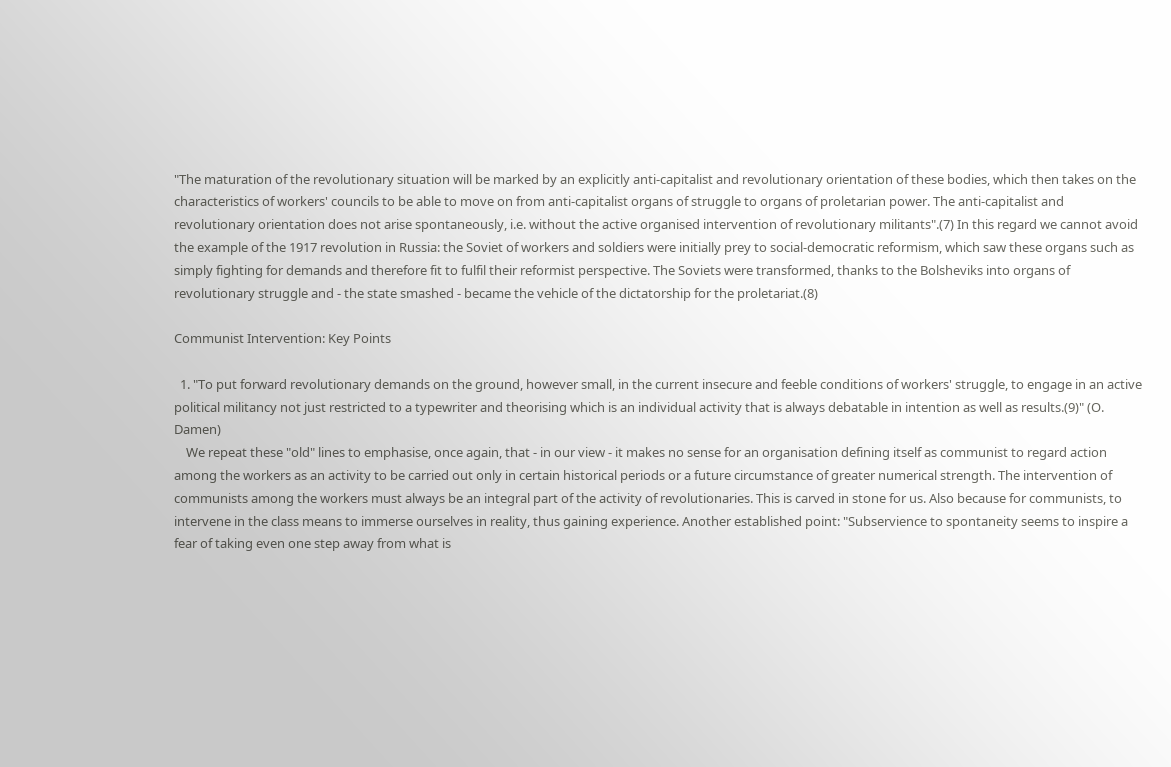"The maturation of the revolutionary situation will be marked by an explicitly anti-capitalist and revolutionary orientation of these bodies, which then takes on the characteristics of workers' councils to be able to move on from anti-capitalist organs of struggle to organs of proletarian power. The anti-capitalist and revolutionary orientation does not arise spontaneously, i.e. without the active organised intervention of revolutionary militants".(7) In this regard we cannot avoid the example of the 1917 revolution in Russia: the Soviet of workers and soldiers were initially prey to social-democratic reformism, which saw these organs such as simply fighting for demands and therefore fit to fulfil their reformist perspective. The Soviets were transformed, thanks to the Bolsheviks into organs of revolutionary struggle and - the state smashed - became the vehicle of the dictatorship for the proletariat.(8)

Communist Intervention: Key Points

  1. "To put forward revolutionary demands on the ground, however small, in the current insecure and feeble conditions of workers' struggle, to engage in an active political militancy not just restricted to a typewriter and theorising which is an individual activity that is always debatable in intention as well as results.(9)" (O. Damen)
    We repeat these "old" lines to emphasise, once again, that - in our view - it makes no sense for an organisation defining itself as communist to regard action among the workers as an activity to be carried out only in certain historical periods or a future circumstance of greater numerical strength. The intervention of communists among the workers must always be an integral part of the activity of revolutionaries. This is carved in stone for us. Also because for communists, to intervene in the class means to immerse ourselves in reality, thus gaining experience. Another established point: "Subservience to spontaneity seems to inspire a fear of taking even one step away from what is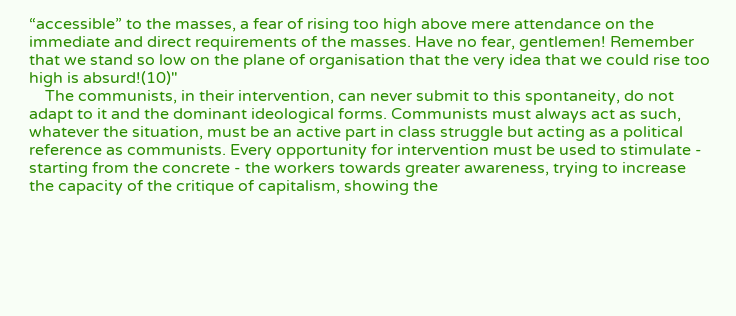“accessible” to the masses, a fear of rising too high above mere attendance on the immediate and direct requirements of the masses. Have no fear, gentlemen! Remember that we stand so low on the plane of organisation that the very idea that we could rise too high is absurd!(10)"
    The communists, in their intervention, can never submit to this spontaneity, do not adapt to it and the dominant ideological forms. Communists must always act as such, whatever the situation, must be an active part in class struggle but acting as a political reference as communists. Every opportunity for intervention must be used to stimulate - starting from the concrete - the workers towards greater awareness, trying to increase the capacity of the critique of capitalism, showing the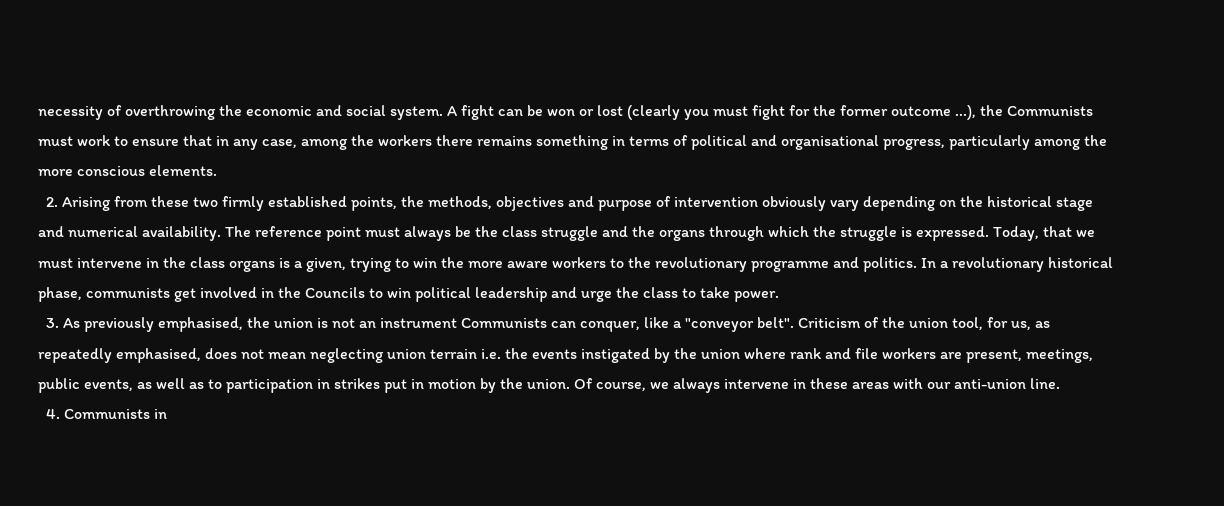necessity of overthrowing the economic and social system. A fight can be won or lost (clearly you must fight for the former outcome ...), the Communists must work to ensure that in any case, among the workers there remains something in terms of political and organisational progress, particularly among the more conscious elements.
  2. Arising from these two firmly established points, the methods, objectives and purpose of intervention obviously vary depending on the historical stage and numerical availability. The reference point must always be the class struggle and the organs through which the struggle is expressed. Today, that we must intervene in the class organs is a given, trying to win the more aware workers to the revolutionary programme and politics. In a revolutionary historical phase, communists get involved in the Councils to win political leadership and urge the class to take power.
  3. As previously emphasised, the union is not an instrument Communists can conquer, like a "conveyor belt". Criticism of the union tool, for us, as repeatedly emphasised, does not mean neglecting union terrain i.e. the events instigated by the union where rank and file workers are present, meetings, public events, as well as to participation in strikes put in motion by the union. Of course, we always intervene in these areas with our anti-union line.
  4. Communists in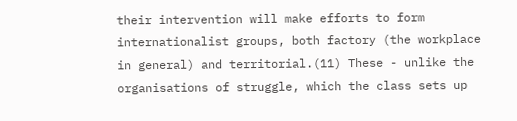their intervention will make efforts to form internationalist groups, both factory (the workplace in general) and territorial.(11) These - unlike the organisations of struggle, which the class sets up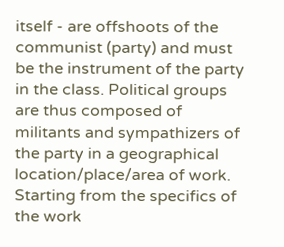itself - are offshoots of the communist (party) and must be the instrument of the party in the class. Political groups are thus composed of militants and sympathizers of the party in a geographical location/place/area of work. Starting from the specifics of the work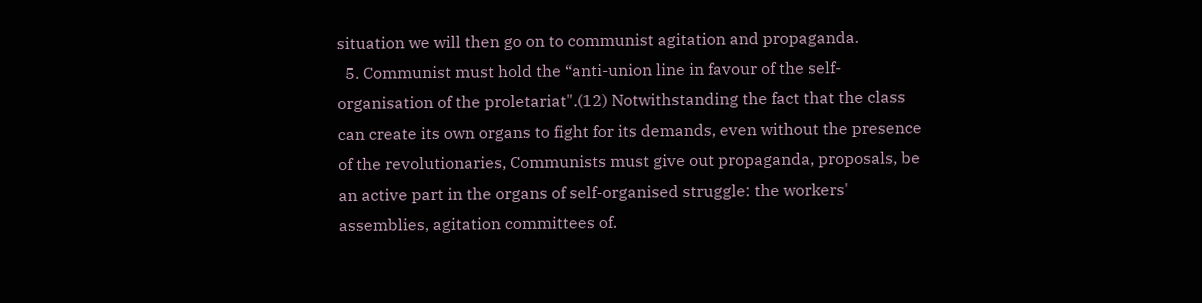situation we will then go on to communist agitation and propaganda.
  5. Communist must hold the “anti-union line in favour of the self-organisation of the proletariat".(12) Notwithstanding the fact that the class can create its own organs to fight for its demands, even without the presence of the revolutionaries, Communists must give out propaganda, proposals, be an active part in the organs of self-organised struggle: the workers' assemblies, agitation committees of.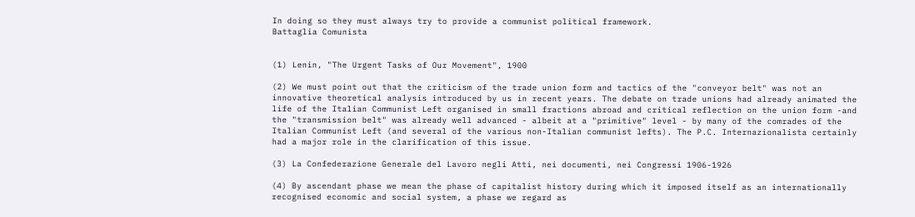In doing so they must always try to provide a communist political framework.
Battaglia Comunista


(1) Lenin, "The Urgent Tasks of Our Movement", 1900

(2) We must point out that the criticism of the trade union form and tactics of the "conveyor belt" was not an innovative theoretical analysis introduced by us in recent years. The debate on trade unions had already animated the life of the Italian Communist Left organised in small fractions abroad and critical reflection on the union form -and the "transmission belt" was already well advanced - albeit at a "primitive" level - by many of the comrades of the Italian Communist Left (and several of the various non-Italian communist lefts). The P.C. Internazionalista certainly had a major role in the clarification of this issue.

(3) La Confederazione Generale del Lavoro negli Atti, nei documenti, nei Congressi 1906-1926

(4) By ascendant phase we mean the phase of capitalist history during which it imposed itself as an internationally recognised economic and social system, a phase we regard as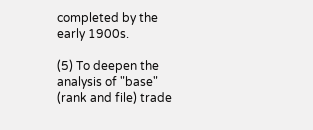completed by the early 1900s.

(5) To deepen the analysis of "base" (rank and file) trade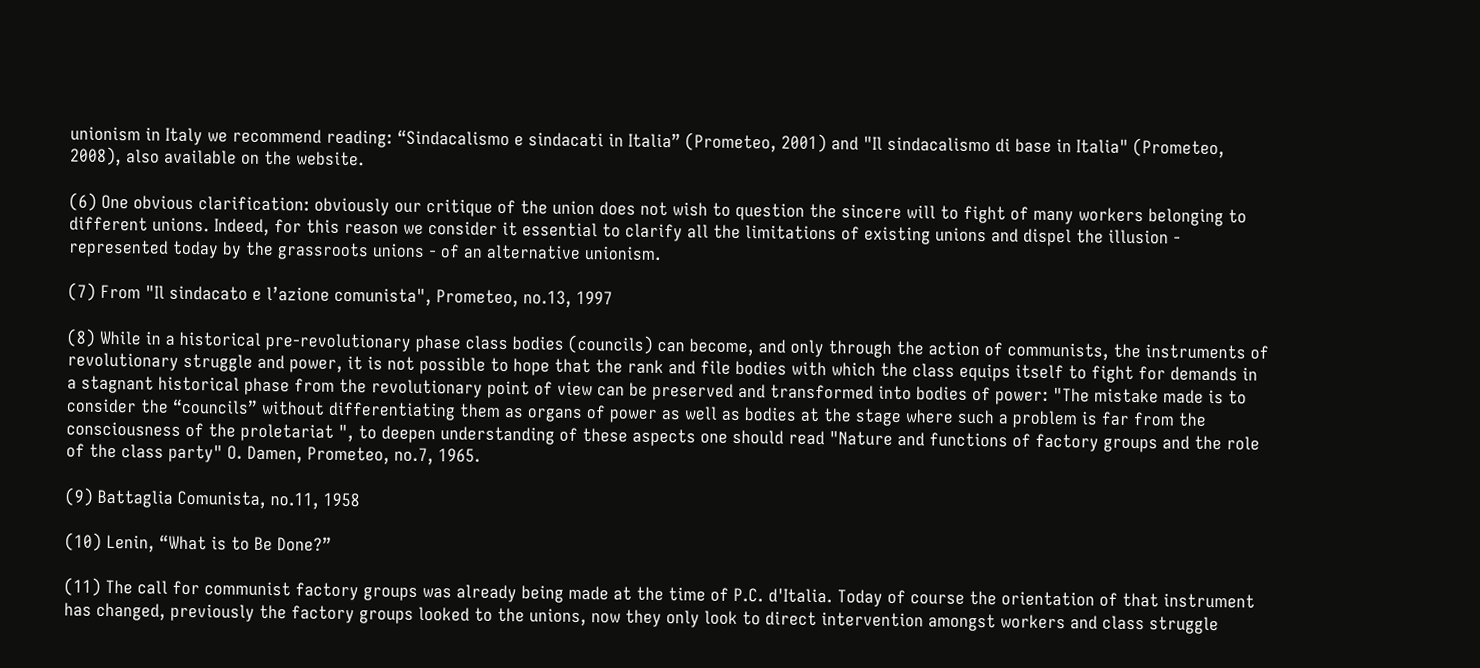unionism in Italy we recommend reading: “Sindacalismo e sindacati in Italia” (Prometeo, 2001) and "Il sindacalismo di base in Italia" (Prometeo, 2008), also available on the website.

(6) One obvious clarification: obviously our critique of the union does not wish to question the sincere will to fight of many workers belonging to different unions. Indeed, for this reason we consider it essential to clarify all the limitations of existing unions and dispel the illusion - represented today by the grassroots unions - of an alternative unionism.

(7) From "Il sindacato e l’azione comunista", Prometeo, no.13, 1997

(8) While in a historical pre-revolutionary phase class bodies (councils) can become, and only through the action of communists, the instruments of revolutionary struggle and power, it is not possible to hope that the rank and file bodies with which the class equips itself to fight for demands in a stagnant historical phase from the revolutionary point of view can be preserved and transformed into bodies of power: "The mistake made is to consider the “councils” without differentiating them as organs of power as well as bodies at the stage where such a problem is far from the consciousness of the proletariat ", to deepen understanding of these aspects one should read "Nature and functions of factory groups and the role of the class party" O. Damen, Prometeo, no.7, 1965.

(9) Battaglia Comunista, no.11, 1958

(10) Lenin, “What is to Be Done?”

(11) The call for communist factory groups was already being made at the time of P.C. d'Italia. Today of course the orientation of that instrument has changed, previously the factory groups looked to the unions, now they only look to direct intervention amongst workers and class struggle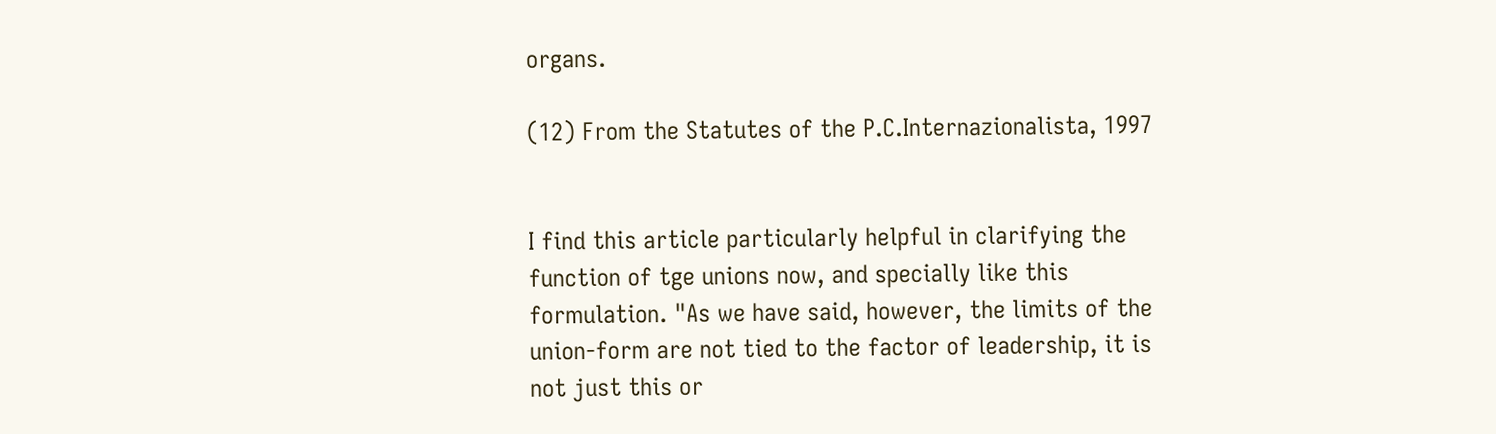organs.

(12) From the Statutes of the P.C.Internazionalista, 1997


I find this article particularly helpful in clarifying the function of tge unions now, and specially like this formulation. "As we have said, however, the limits of the union-form are not tied to the factor of leadership, it is not just this or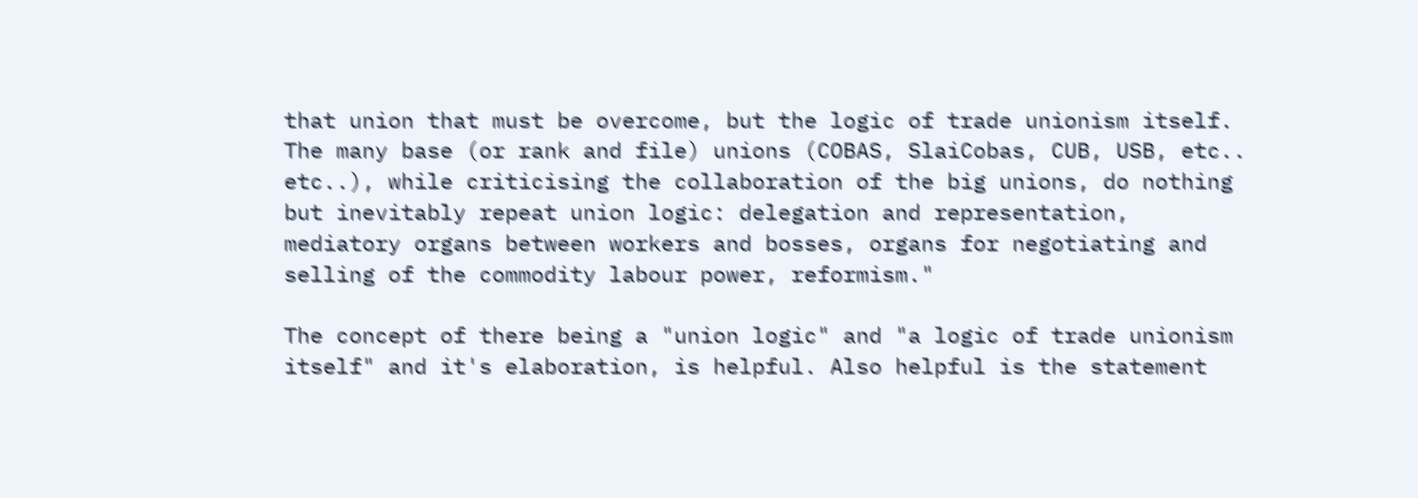that union that must be overcome, but the logic of trade unionism itself. The many base (or rank and file) unions (COBAS, SlaiCobas, CUB, USB, etc.. etc..), while criticising the collaboration of the big unions, do nothing but inevitably repeat union logic: delegation and representation, mediatory organs between workers and bosses, organs for negotiating and selling of the commodity labour power, reformism."

The concept of there being a "union logic" and "a logic of trade unionism itself" and it's elaboration, is helpful. Also helpful is the statement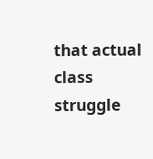that actual class struggle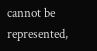cannot be represented,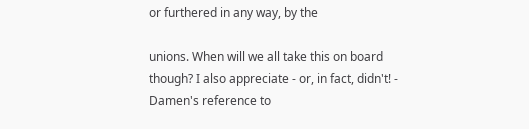or furthered in any way, by the

unions. When will we all take this on board though? I also appreciate - or, in fact, didn't! - Damen's reference to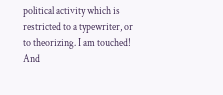political activity which is restricted to a typewriter, or to theorizing. I am touched! And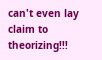can't even lay claim to theorizing!!!